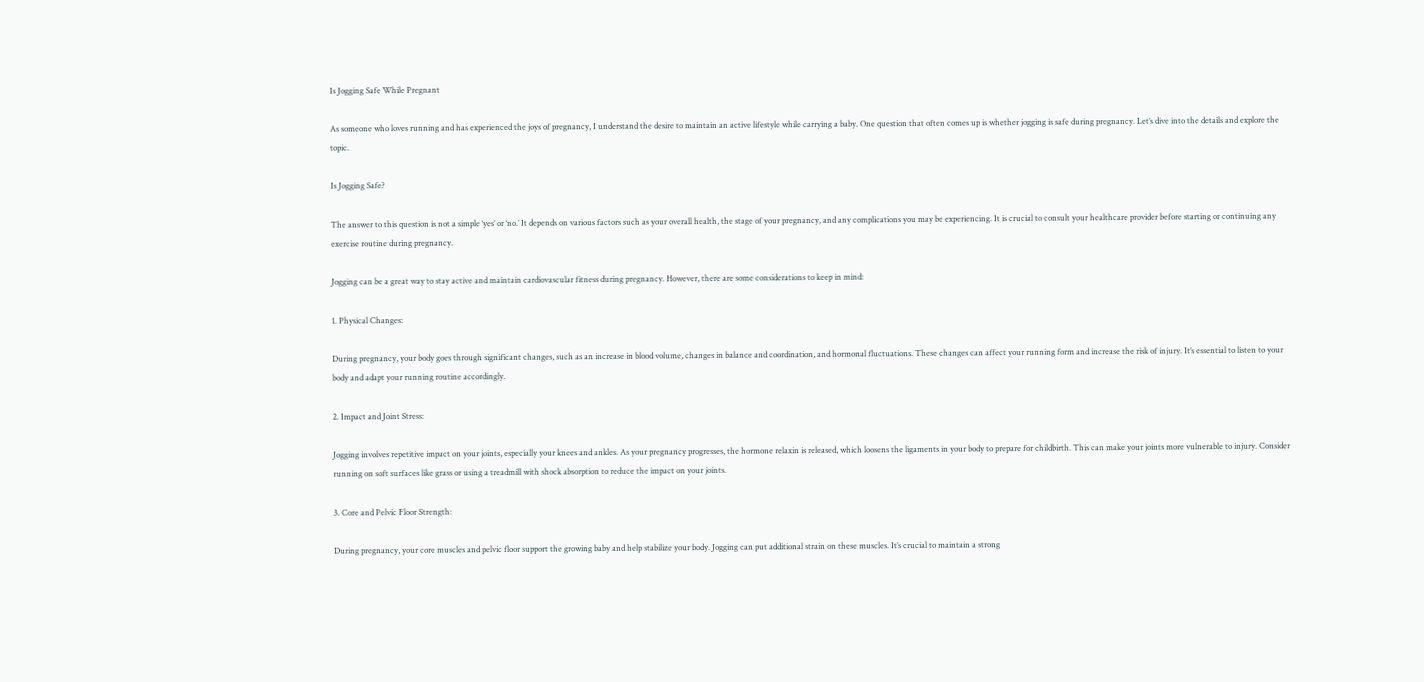Is Jogging Safe While Pregnant

As someone who loves running and has experienced the joys of pregnancy, I understand the desire to maintain an active lifestyle while carrying a baby. One question that often comes up is whether jogging is safe during pregnancy. Let’s dive into the details and explore the topic.

Is Jogging Safe?

The answer to this question is not a simple ‘yes’ or ‘no.’ It depends on various factors such as your overall health, the stage of your pregnancy, and any complications you may be experiencing. It is crucial to consult your healthcare provider before starting or continuing any exercise routine during pregnancy.

Jogging can be a great way to stay active and maintain cardiovascular fitness during pregnancy. However, there are some considerations to keep in mind:

1. Physical Changes:

During pregnancy, your body goes through significant changes, such as an increase in blood volume, changes in balance and coordination, and hormonal fluctuations. These changes can affect your running form and increase the risk of injury. It’s essential to listen to your body and adapt your running routine accordingly.

2. Impact and Joint Stress:

Jogging involves repetitive impact on your joints, especially your knees and ankles. As your pregnancy progresses, the hormone relaxin is released, which loosens the ligaments in your body to prepare for childbirth. This can make your joints more vulnerable to injury. Consider running on soft surfaces like grass or using a treadmill with shock absorption to reduce the impact on your joints.

3. Core and Pelvic Floor Strength:

During pregnancy, your core muscles and pelvic floor support the growing baby and help stabilize your body. Jogging can put additional strain on these muscles. It’s crucial to maintain a strong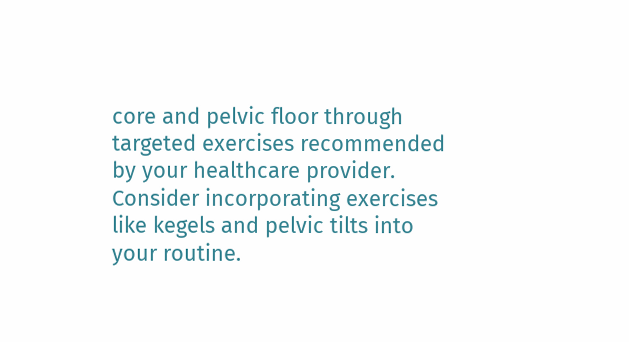core and pelvic floor through targeted exercises recommended by your healthcare provider. Consider incorporating exercises like kegels and pelvic tilts into your routine.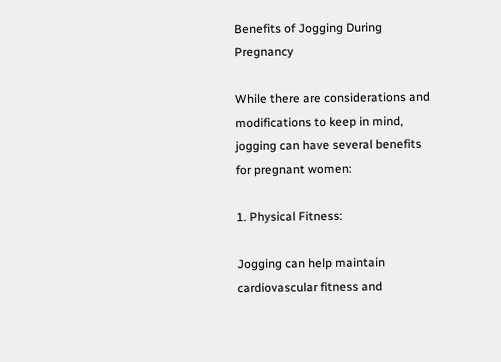Benefits of Jogging During Pregnancy

While there are considerations and modifications to keep in mind, jogging can have several benefits for pregnant women:

1. Physical Fitness:

Jogging can help maintain cardiovascular fitness and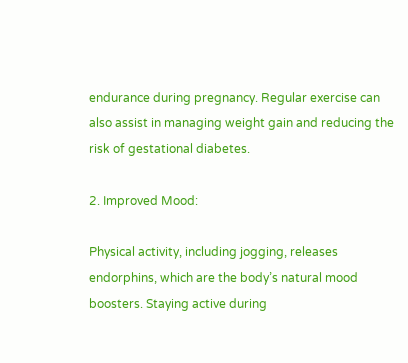endurance during pregnancy. Regular exercise can also assist in managing weight gain and reducing the risk of gestational diabetes.

2. Improved Mood:

Physical activity, including jogging, releases endorphins, which are the body’s natural mood boosters. Staying active during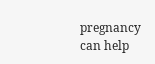pregnancy can help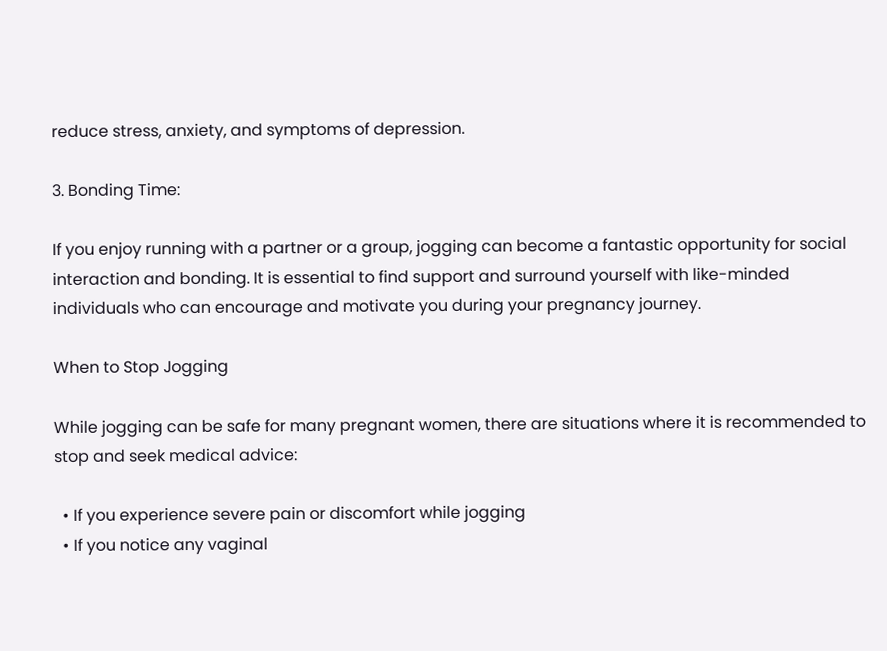reduce stress, anxiety, and symptoms of depression.

3. Bonding Time:

If you enjoy running with a partner or a group, jogging can become a fantastic opportunity for social interaction and bonding. It is essential to find support and surround yourself with like-minded individuals who can encourage and motivate you during your pregnancy journey.

When to Stop Jogging

While jogging can be safe for many pregnant women, there are situations where it is recommended to stop and seek medical advice:

  • If you experience severe pain or discomfort while jogging
  • If you notice any vaginal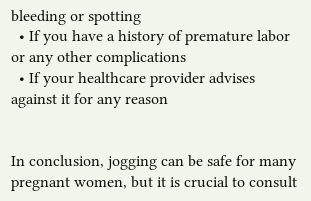bleeding or spotting
  • If you have a history of premature labor or any other complications
  • If your healthcare provider advises against it for any reason


In conclusion, jogging can be safe for many pregnant women, but it is crucial to consult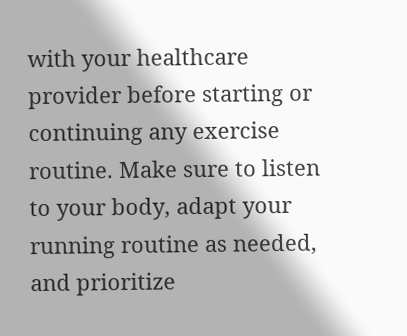with your healthcare provider before starting or continuing any exercise routine. Make sure to listen to your body, adapt your running routine as needed, and prioritize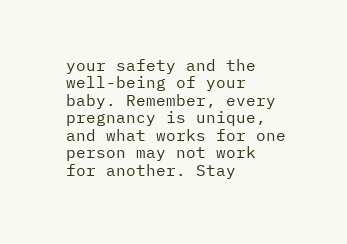your safety and the well-being of your baby. Remember, every pregnancy is unique, and what works for one person may not work for another. Stay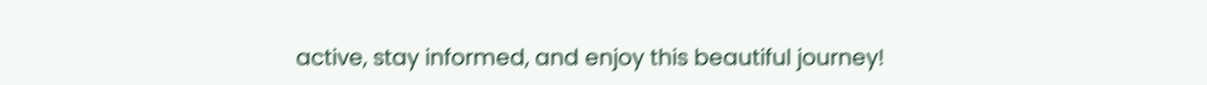active, stay informed, and enjoy this beautiful journey!